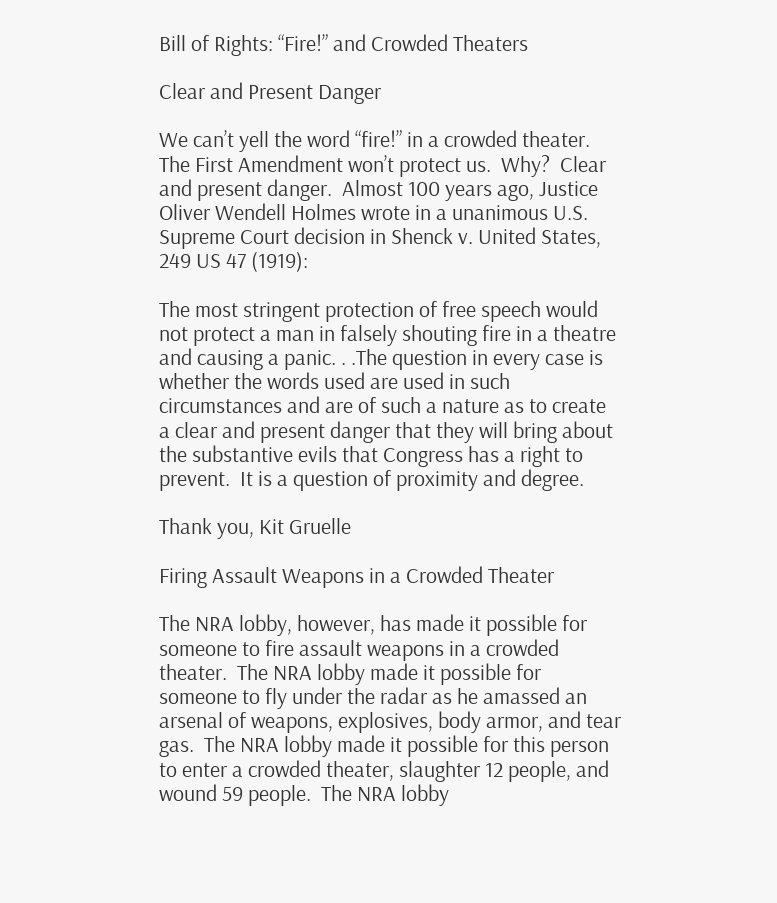Bill of Rights: “Fire!” and Crowded Theaters

Clear and Present Danger

We can’t yell the word “fire!” in a crowded theater. The First Amendment won’t protect us.  Why?  Clear and present danger.  Almost 100 years ago, Justice Oliver Wendell Holmes wrote in a unanimous U.S. Supreme Court decision in Shenck v. United States, 249 US 47 (1919):

The most stringent protection of free speech would not protect a man in falsely shouting fire in a theatre and causing a panic. . .The question in every case is whether the words used are used in such circumstances and are of such a nature as to create a clear and present danger that they will bring about the substantive evils that Congress has a right to prevent.  It is a question of proximity and degree.

Thank you, Kit Gruelle

Firing Assault Weapons in a Crowded Theater

The NRA lobby, however, has made it possible for someone to fire assault weapons in a crowded theater.  The NRA lobby made it possible for someone to fly under the radar as he amassed an arsenal of weapons, explosives, body armor, and tear gas.  The NRA lobby made it possible for this person to enter a crowded theater, slaughter 12 people, and wound 59 people.  The NRA lobby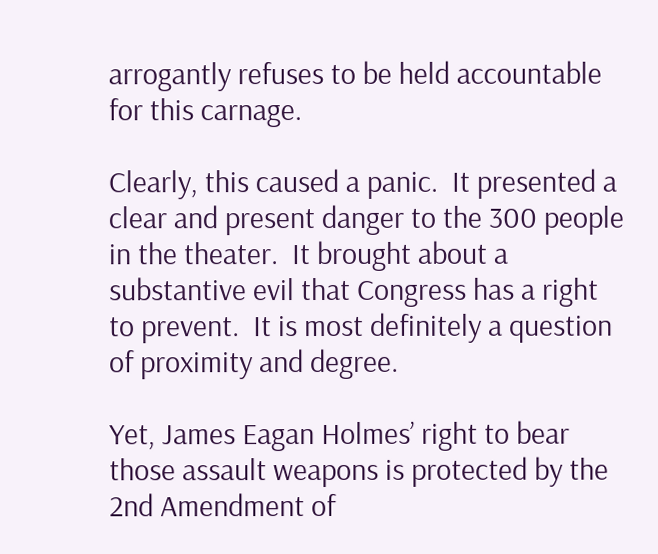arrogantly refuses to be held accountable for this carnage.

Clearly, this caused a panic.  It presented a clear and present danger to the 300 people in the theater.  It brought about a substantive evil that Congress has a right to prevent.  It is most definitely a question of proximity and degree.

Yet, James Eagan Holmes’ right to bear those assault weapons is protected by the 2nd Amendment of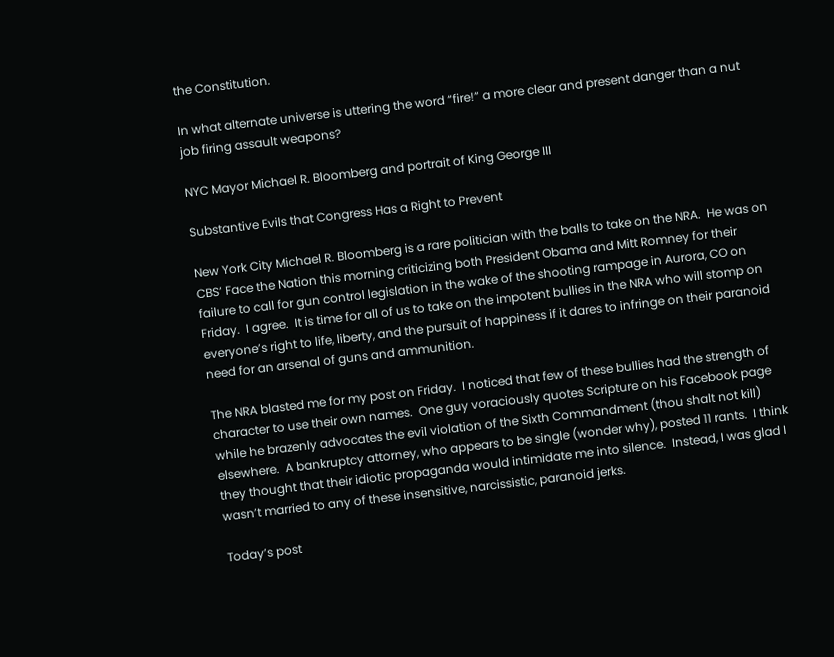the Constitution.

In what alternate universe is uttering the word “fire!” a more clear and present danger than a nut job firing assault weapons?

NYC Mayor Michael R. Bloomberg and portrait of King George III

Substantive Evils that Congress Has a Right to Prevent

New York City Michael R. Bloomberg is a rare politician with the balls to take on the NRA.  He was on CBS’ Face the Nation this morning criticizing both President Obama and Mitt Romney for their failure to call for gun control legislation in the wake of the shooting rampage in Aurora, CO on Friday.  I agree.  It is time for all of us to take on the impotent bullies in the NRA who will stomp on everyone’s right to life, liberty, and the pursuit of happiness if it dares to infringe on their paranoid need for an arsenal of guns and ammunition.

The NRA blasted me for my post on Friday.  I noticed that few of these bullies had the strength of character to use their own names.  One guy voraciously quotes Scripture on his Facebook page while he brazenly advocates the evil violation of the Sixth Commandment (thou shalt not kill) elsewhere.  A bankruptcy attorney, who appears to be single (wonder why), posted 11 rants.  I think they thought that their idiotic propaganda would intimidate me into silence.  Instead, I was glad I wasn’t married to any of these insensitive, narcissistic, paranoid jerks.

Today’s post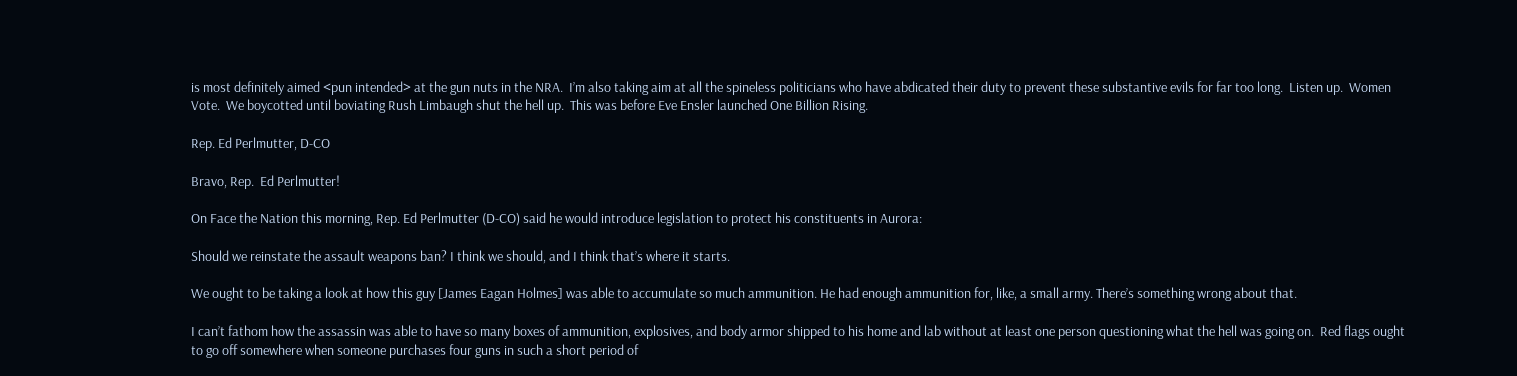is most definitely aimed <pun intended> at the gun nuts in the NRA.  I’m also taking aim at all the spineless politicians who have abdicated their duty to prevent these substantive evils for far too long.  Listen up.  Women Vote.  We boycotted until boviating Rush Limbaugh shut the hell up.  This was before Eve Ensler launched One Billion Rising.

Rep. Ed Perlmutter, D-CO

Bravo, Rep.  Ed Perlmutter!

On Face the Nation this morning, Rep. Ed Perlmutter (D-CO) said he would introduce legislation to protect his constituents in Aurora:

Should we reinstate the assault weapons ban? I think we should, and I think that’s where it starts.

We ought to be taking a look at how this guy [James Eagan Holmes] was able to accumulate so much ammunition. He had enough ammunition for, like, a small army. There’s something wrong about that.

I can’t fathom how the assassin was able to have so many boxes of ammunition, explosives, and body armor shipped to his home and lab without at least one person questioning what the hell was going on.  Red flags ought to go off somewhere when someone purchases four guns in such a short period of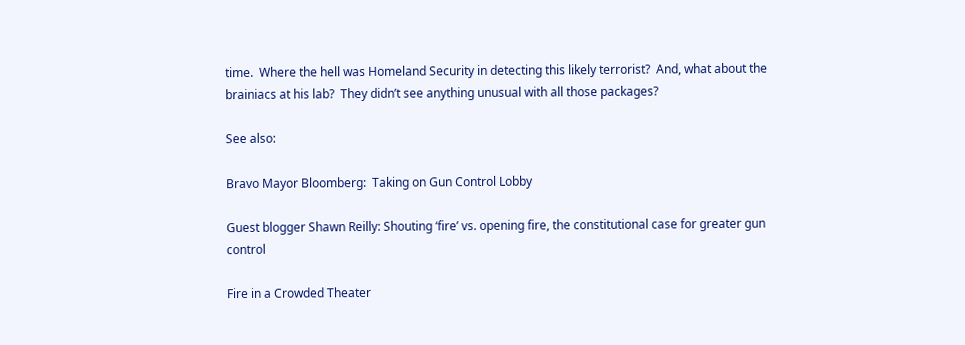time.  Where the hell was Homeland Security in detecting this likely terrorist?  And, what about the brainiacs at his lab?  They didn’t see anything unusual with all those packages?

See also:

Bravo Mayor Bloomberg:  Taking on Gun Control Lobby

Guest blogger Shawn Reilly: Shouting ‘fire’ vs. opening fire, the constitutional case for greater gun control

Fire in a Crowded Theater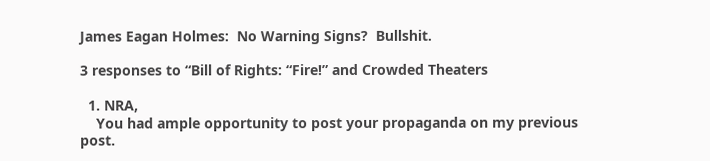James Eagan Holmes:  No Warning Signs?  Bullshit.

3 responses to “Bill of Rights: “Fire!” and Crowded Theaters

  1. NRA,
    You had ample opportunity to post your propaganda on my previous post.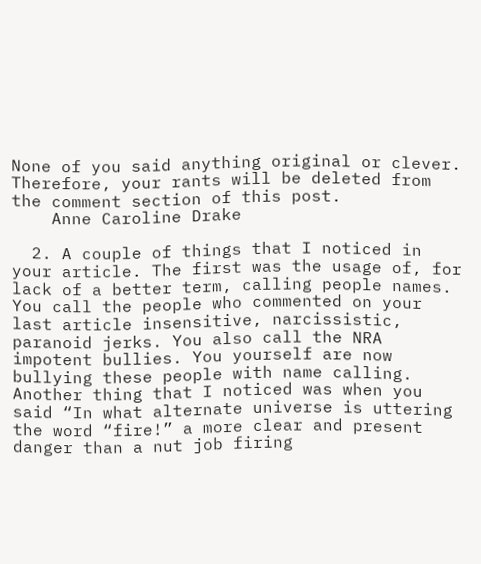None of you said anything original or clever. Therefore, your rants will be deleted from the comment section of this post.
    Anne Caroline Drake

  2. A couple of things that I noticed in your article. The first was the usage of, for lack of a better term, calling people names. You call the people who commented on your last article insensitive, narcissistic, paranoid jerks. You also call the NRA impotent bullies. You yourself are now bullying these people with name calling. Another thing that I noticed was when you said “In what alternate universe is uttering the word “fire!” a more clear and present danger than a nut job firing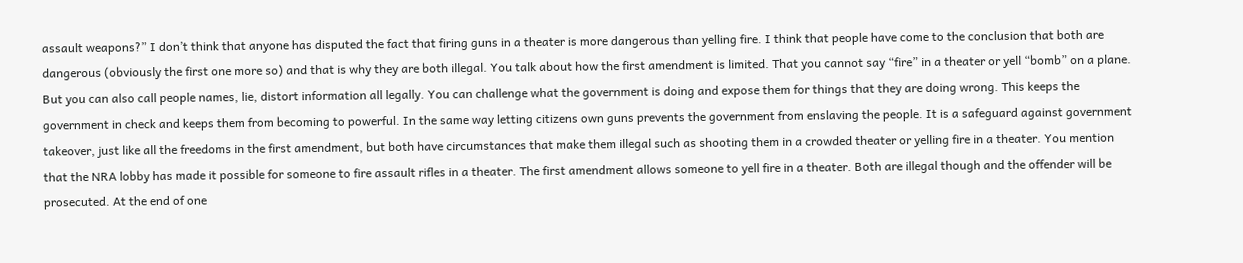assault weapons?” I don’t think that anyone has disputed the fact that firing guns in a theater is more dangerous than yelling fire. I think that people have come to the conclusion that both are dangerous (obviously the first one more so) and that is why they are both illegal. You talk about how the first amendment is limited. That you cannot say “fire” in a theater or yell “bomb” on a plane. But you can also call people names, lie, distort information all legally. You can challenge what the government is doing and expose them for things that they are doing wrong. This keeps the government in check and keeps them from becoming to powerful. In the same way letting citizens own guns prevents the government from enslaving the people. It is a safeguard against government takeover, just like all the freedoms in the first amendment, but both have circumstances that make them illegal such as shooting them in a crowded theater or yelling fire in a theater. You mention that the NRA lobby has made it possible for someone to fire assault rifles in a theater. The first amendment allows someone to yell fire in a theater. Both are illegal though and the offender will be prosecuted. At the end of one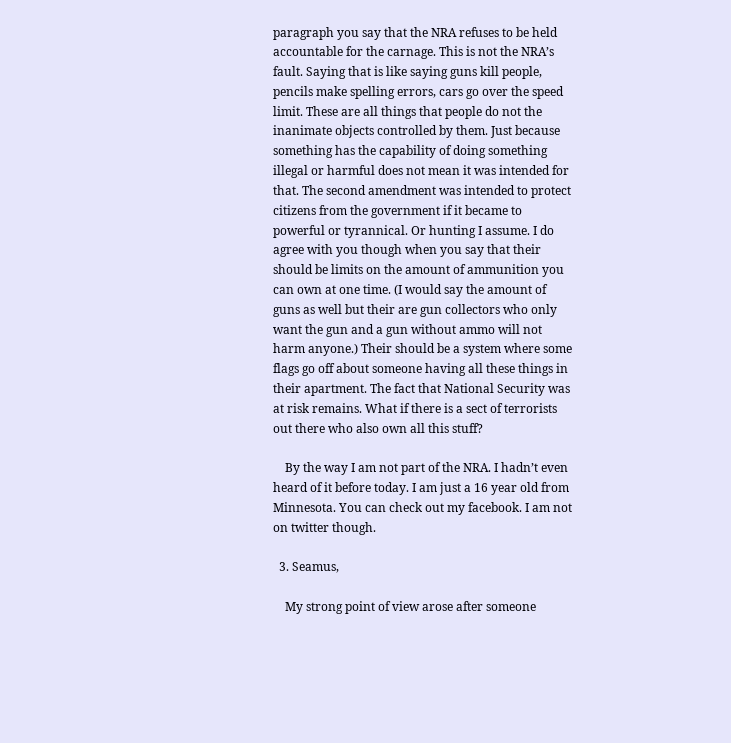paragraph you say that the NRA refuses to be held accountable for the carnage. This is not the NRA’s fault. Saying that is like saying guns kill people, pencils make spelling errors, cars go over the speed limit. These are all things that people do not the inanimate objects controlled by them. Just because something has the capability of doing something illegal or harmful does not mean it was intended for that. The second amendment was intended to protect citizens from the government if it became to powerful or tyrannical. Or hunting I assume. I do agree with you though when you say that their should be limits on the amount of ammunition you can own at one time. (I would say the amount of guns as well but their are gun collectors who only want the gun and a gun without ammo will not harm anyone.) Their should be a system where some flags go off about someone having all these things in their apartment. The fact that National Security was at risk remains. What if there is a sect of terrorists out there who also own all this stuff?

    By the way I am not part of the NRA. I hadn’t even heard of it before today. I am just a 16 year old from Minnesota. You can check out my facebook. I am not on twitter though.

  3. Seamus,

    My strong point of view arose after someone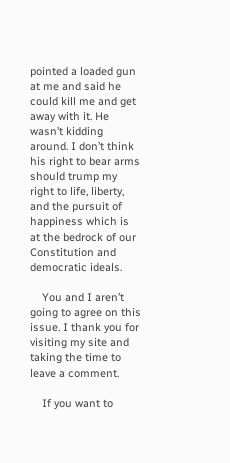pointed a loaded gun at me and said he could kill me and get away with it. He wasn’t kidding around. I don’t think his right to bear arms should trump my right to life, liberty, and the pursuit of happiness which is at the bedrock of our Constitution and democratic ideals.

    You and I aren’t going to agree on this issue. I thank you for visiting my site and taking the time to leave a comment.

    If you want to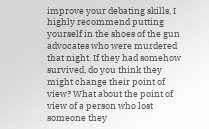improve your debating skills, I highly recommend putting yourself in the shoes of the gun advocates who were murdered that night. If they had somehow survived, do you think they might change their point of view? What about the point of view of a person who lost someone they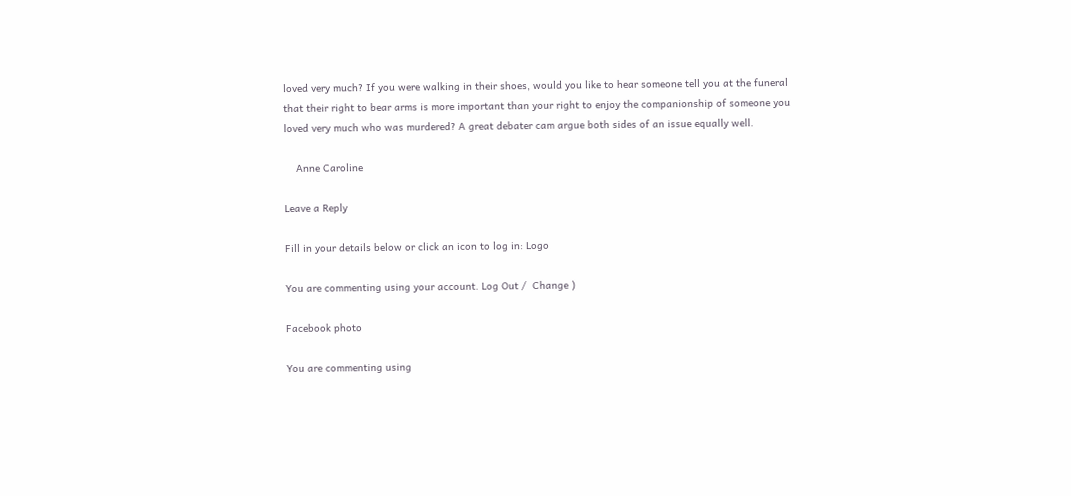loved very much? If you were walking in their shoes, would you like to hear someone tell you at the funeral that their right to bear arms is more important than your right to enjoy the companionship of someone you loved very much who was murdered? A great debater cam argue both sides of an issue equally well.

    Anne Caroline

Leave a Reply

Fill in your details below or click an icon to log in: Logo

You are commenting using your account. Log Out /  Change )

Facebook photo

You are commenting using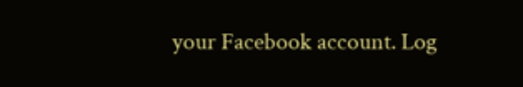your Facebook account. Log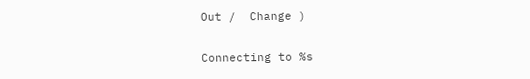Out /  Change )

Connecting to %s